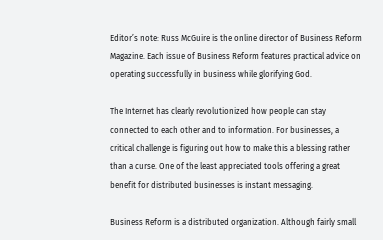Editor’s note: Russ McGuire is the online director of Business Reform Magazine. Each issue of Business Reform features practical advice on operating successfully in business while glorifying God.

The Internet has clearly revolutionized how people can stay connected to each other and to information. For businesses, a critical challenge is figuring out how to make this a blessing rather than a curse. One of the least appreciated tools offering a great benefit for distributed businesses is instant messaging.

Business Reform is a distributed organization. Although fairly small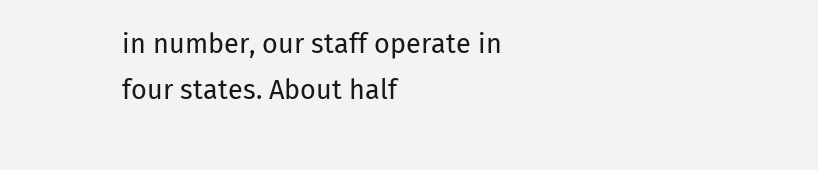in number, our staff operate in four states. About half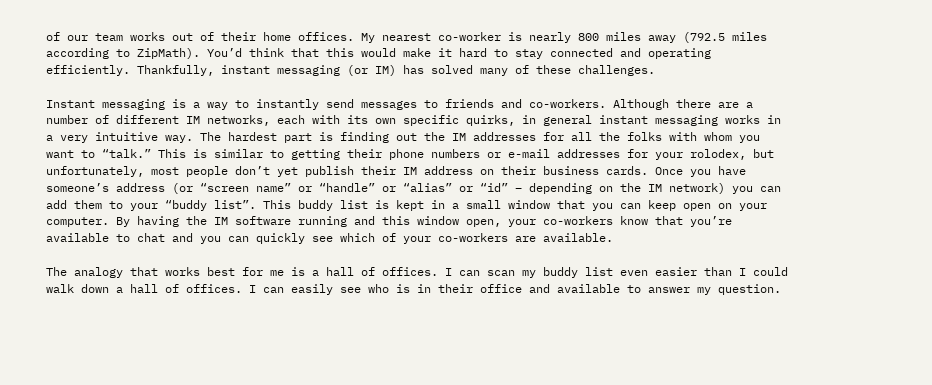of our team works out of their home offices. My nearest co-worker is nearly 800 miles away (792.5 miles according to ZipMath). You’d think that this would make it hard to stay connected and operating efficiently. Thankfully, instant messaging (or IM) has solved many of these challenges.

Instant messaging is a way to instantly send messages to friends and co-workers. Although there are a number of different IM networks, each with its own specific quirks, in general instant messaging works in a very intuitive way. The hardest part is finding out the IM addresses for all the folks with whom you want to “talk.” This is similar to getting their phone numbers or e-mail addresses for your rolodex, but unfortunately, most people don’t yet publish their IM address on their business cards. Once you have someone’s address (or “screen name” or “handle” or “alias” or “id” – depending on the IM network) you can add them to your “buddy list”. This buddy list is kept in a small window that you can keep open on your computer. By having the IM software running and this window open, your co-workers know that you’re available to chat and you can quickly see which of your co-workers are available.

The analogy that works best for me is a hall of offices. I can scan my buddy list even easier than I could walk down a hall of offices. I can easily see who is in their office and available to answer my question.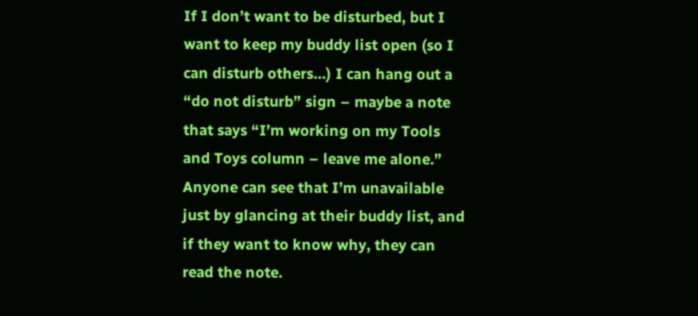If I don’t want to be disturbed, but I want to keep my buddy list open (so I can disturb others…) I can hang out a “do not disturb” sign – maybe a note that says “I’m working on my Tools and Toys column – leave me alone.” Anyone can see that I’m unavailable just by glancing at their buddy list, and if they want to know why, they can read the note.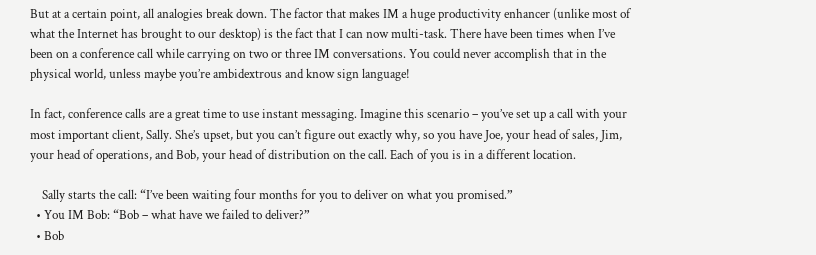But at a certain point, all analogies break down. The factor that makes IM a huge productivity enhancer (unlike most of what the Internet has brought to our desktop) is the fact that I can now multi-task. There have been times when I’ve been on a conference call while carrying on two or three IM conversations. You could never accomplish that in the physical world, unless maybe you’re ambidextrous and know sign language!

In fact, conference calls are a great time to use instant messaging. Imagine this scenario – you’ve set up a call with your most important client, Sally. She’s upset, but you can’t figure out exactly why, so you have Joe, your head of sales, Jim, your head of operations, and Bob, your head of distribution on the call. Each of you is in a different location.

    Sally starts the call: “I’ve been waiting four months for you to deliver on what you promised.”
  • You IM Bob: “Bob – what have we failed to deliver?”
  • Bob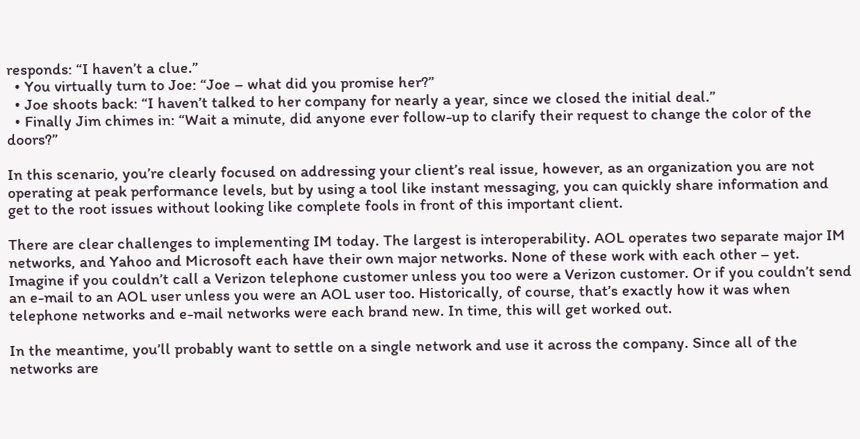responds: “I haven’t a clue.”
  • You virtually turn to Joe: “Joe – what did you promise her?”
  • Joe shoots back: “I haven’t talked to her company for nearly a year, since we closed the initial deal.”
  • Finally Jim chimes in: “Wait a minute, did anyone ever follow-up to clarify their request to change the color of the doors?”

In this scenario, you’re clearly focused on addressing your client’s real issue, however, as an organization you are not operating at peak performance levels, but by using a tool like instant messaging, you can quickly share information and get to the root issues without looking like complete fools in front of this important client.

There are clear challenges to implementing IM today. The largest is interoperability. AOL operates two separate major IM networks, and Yahoo and Microsoft each have their own major networks. None of these work with each other – yet. Imagine if you couldn’t call a Verizon telephone customer unless you too were a Verizon customer. Or if you couldn’t send an e-mail to an AOL user unless you were an AOL user too. Historically, of course, that’s exactly how it was when telephone networks and e-mail networks were each brand new. In time, this will get worked out.

In the meantime, you’ll probably want to settle on a single network and use it across the company. Since all of the networks are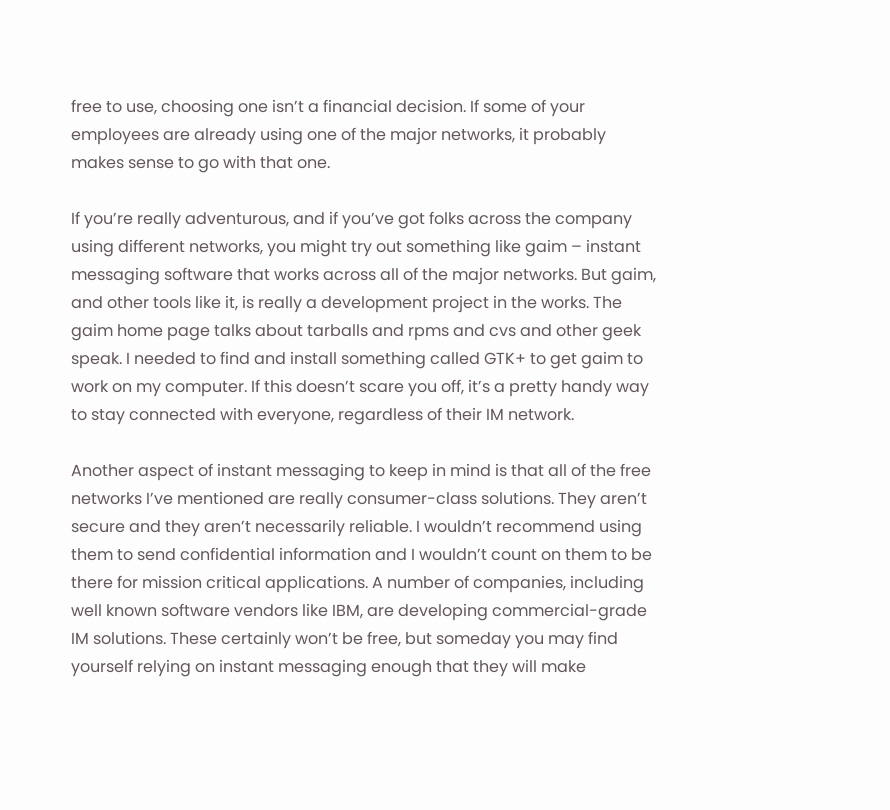free to use, choosing one isn’t a financial decision. If some of your employees are already using one of the major networks, it probably makes sense to go with that one.

If you’re really adventurous, and if you’ve got folks across the company using different networks, you might try out something like gaim – instant messaging software that works across all of the major networks. But gaim, and other tools like it, is really a development project in the works. The gaim home page talks about tarballs and rpms and cvs and other geek speak. I needed to find and install something called GTK+ to get gaim to work on my computer. If this doesn’t scare you off, it’s a pretty handy way to stay connected with everyone, regardless of their IM network.

Another aspect of instant messaging to keep in mind is that all of the free networks I’ve mentioned are really consumer-class solutions. They aren’t secure and they aren’t necessarily reliable. I wouldn’t recommend using them to send confidential information and I wouldn’t count on them to be there for mission critical applications. A number of companies, including well known software vendors like IBM, are developing commercial-grade IM solutions. These certainly won’t be free, but someday you may find yourself relying on instant messaging enough that they will make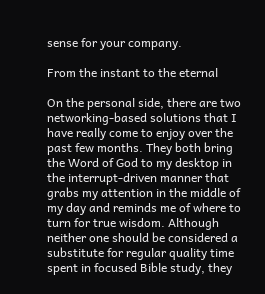sense for your company.

From the instant to the eternal

On the personal side, there are two networking-based solutions that I have really come to enjoy over the past few months. They both bring the Word of God to my desktop in the interrupt-driven manner that grabs my attention in the middle of my day and reminds me of where to turn for true wisdom. Although neither one should be considered a substitute for regular quality time spent in focused Bible study, they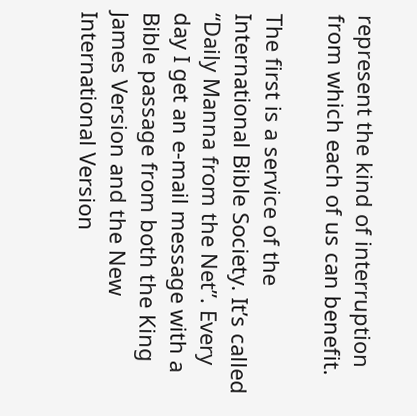represent the kind of interruption from which each of us can benefit.

The first is a service of the International Bible Society. It’s called “Daily Manna from the Net”. Every day I get an e-mail message with a Bible passage from both the King James Version and the New International Version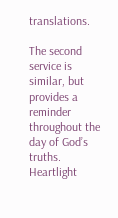translations.

The second service is similar, but provides a reminder throughout the day of God’s truths. Heartlight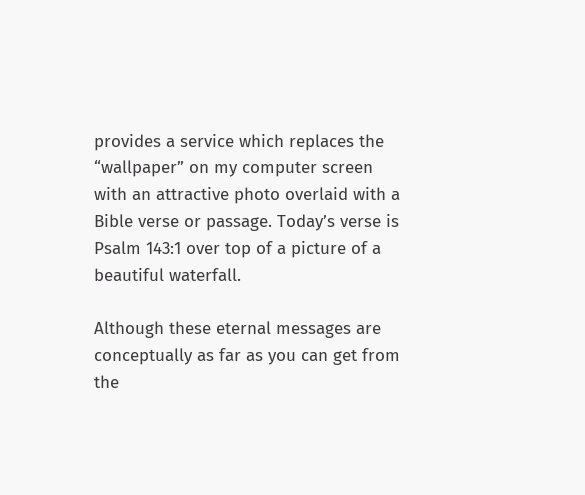provides a service which replaces the “wallpaper” on my computer screen with an attractive photo overlaid with a Bible verse or passage. Today’s verse is Psalm 143:1 over top of a picture of a beautiful waterfall.

Although these eternal messages are conceptually as far as you can get from the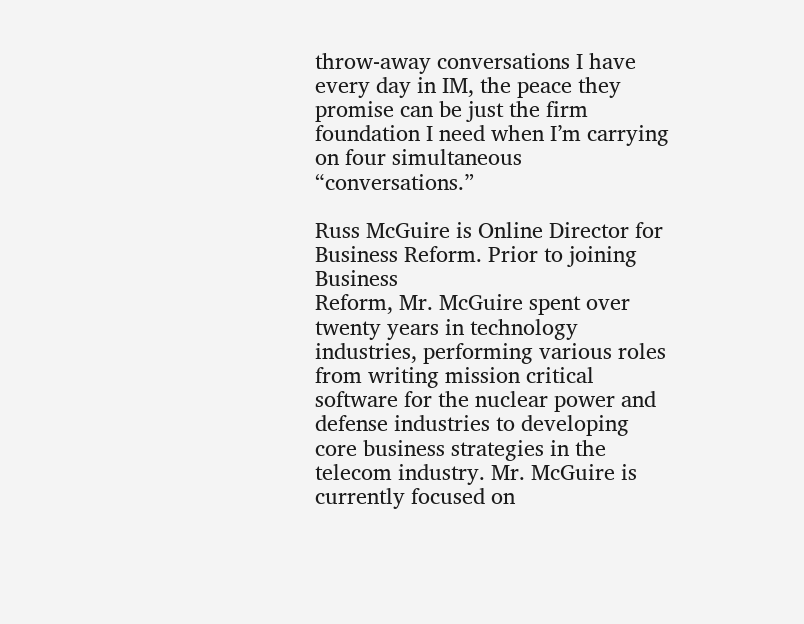throw-away conversations I have every day in IM, the peace they promise can be just the firm foundation I need when I’m carrying on four simultaneous “conversations.”

Russ McGuire is Online Director for Business Reform. Prior to joining Business
Reform, Mr. McGuire spent over twenty years in technology industries, performing various roles from writing mission critical software for the nuclear power and defense industries to developing core business strategies in the telecom industry. Mr. McGuire is currently focused on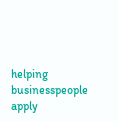helping businesspeople apply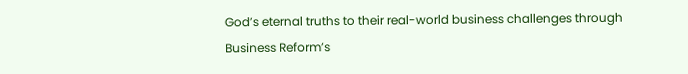God’s eternal truths to their real-world business challenges through
Business Reform’s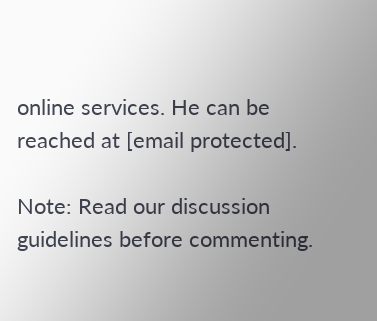online services. He can be reached at [email protected].

Note: Read our discussion guidelines before commenting.